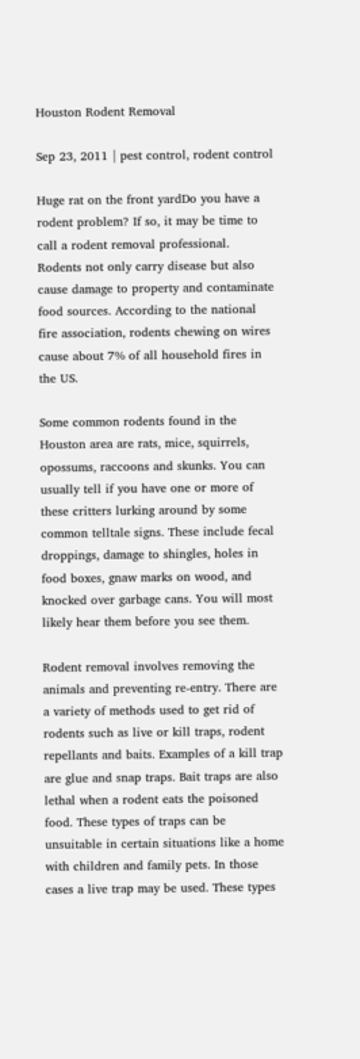Houston Rodent Removal

Sep 23, 2011 | pest control, rodent control

Huge rat on the front yardDo you have a rodent problem? If so, it may be time to call a rodent removal professional. Rodents not only carry disease but also cause damage to property and contaminate food sources. According to the national fire association, rodents chewing on wires cause about 7% of all household fires in the US.

Some common rodents found in the Houston area are rats, mice, squirrels, opossums, raccoons and skunks. You can usually tell if you have one or more of these critters lurking around by some common telltale signs. These include fecal droppings, damage to shingles, holes in food boxes, gnaw marks on wood, and knocked over garbage cans. You will most likely hear them before you see them.

Rodent removal involves removing the animals and preventing re-entry. There are a variety of methods used to get rid of rodents such as live or kill traps, rodent repellants and baits. Examples of a kill trap are glue and snap traps. Bait traps are also lethal when a rodent eats the poisoned food. These types of traps can be unsuitable in certain situations like a home with children and family pets. In those cases a live trap may be used. These types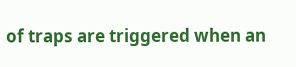of traps are triggered when an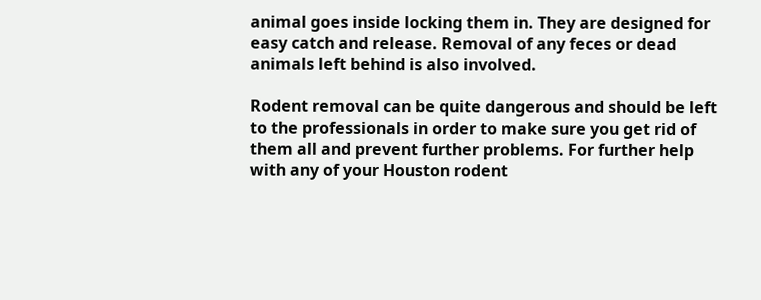animal goes inside locking them in. They are designed for easy catch and release. Removal of any feces or dead animals left behind is also involved.

Rodent removal can be quite dangerous and should be left to the professionals in order to make sure you get rid of them all and prevent further problems. For further help with any of your Houston rodent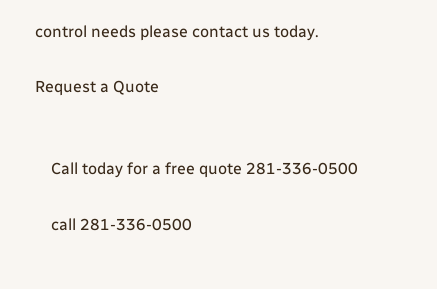control needs please contact us today.

Request a Quote


    Call today for a free quote 281-336-0500

    call 281-336-0500